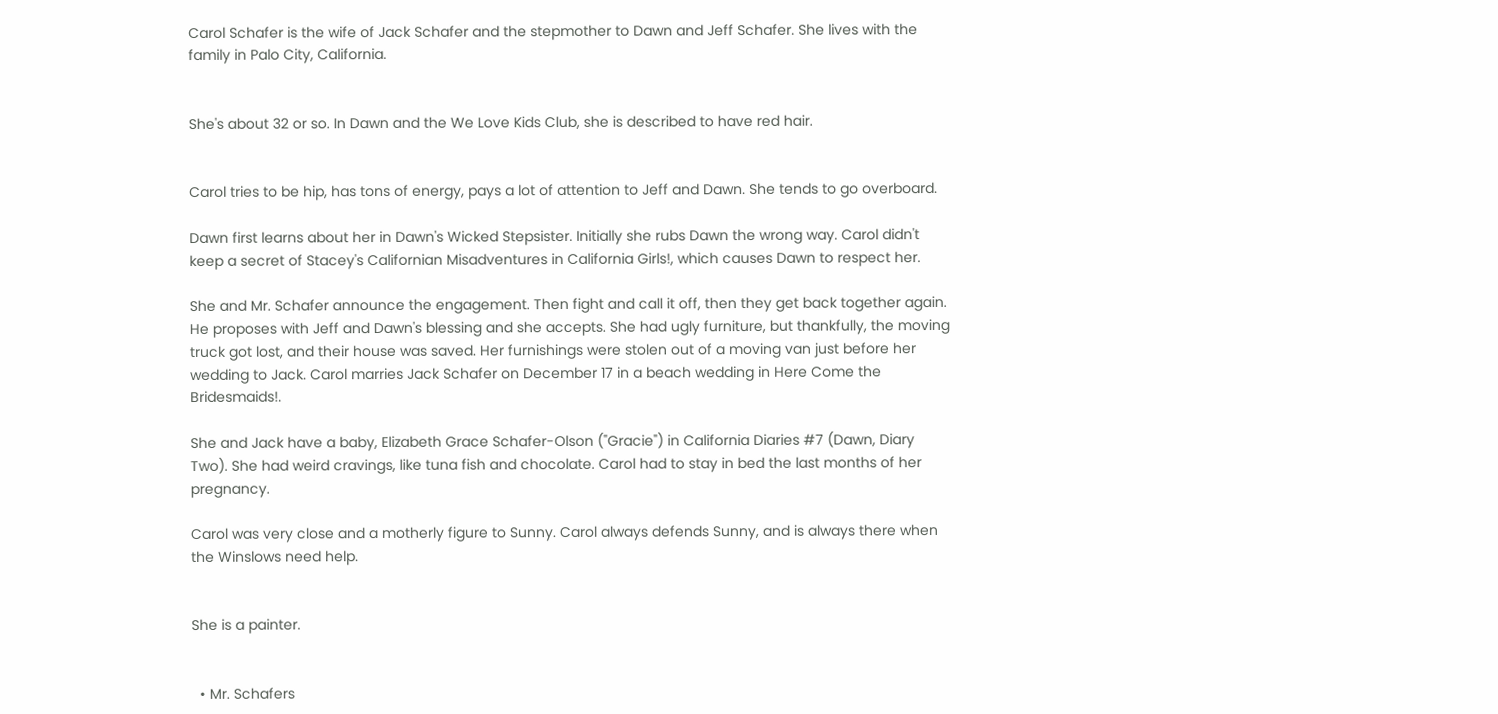Carol Schafer is the wife of Jack Schafer and the stepmother to Dawn and Jeff Schafer. She lives with the family in Palo City, California.


She's about 32 or so. In Dawn and the We Love Kids Club, she is described to have red hair.


Carol tries to be hip, has tons of energy, pays a lot of attention to Jeff and Dawn. She tends to go overboard.

Dawn first learns about her in Dawn's Wicked Stepsister. Initially she rubs Dawn the wrong way. Carol didn't keep a secret of Stacey's Californian Misadventures in California Girls!, which causes Dawn to respect her.

She and Mr. Schafer announce the engagement. Then fight and call it off, then they get back together again. He proposes with Jeff and Dawn's blessing and she accepts. She had ugly furniture, but thankfully, the moving truck got lost, and their house was saved. Her furnishings were stolen out of a moving van just before her wedding to Jack. Carol marries Jack Schafer on December 17 in a beach wedding in Here Come the Bridesmaids!.

She and Jack have a baby, Elizabeth Grace Schafer-Olson ("Gracie") in California Diaries #7 (Dawn, Diary Two). She had weird cravings, like tuna fish and chocolate. Carol had to stay in bed the last months of her pregnancy.

Carol was very close and a motherly figure to Sunny. Carol always defends Sunny, and is always there when the Winslows need help.


She is a painter.


  • Mr. Schafers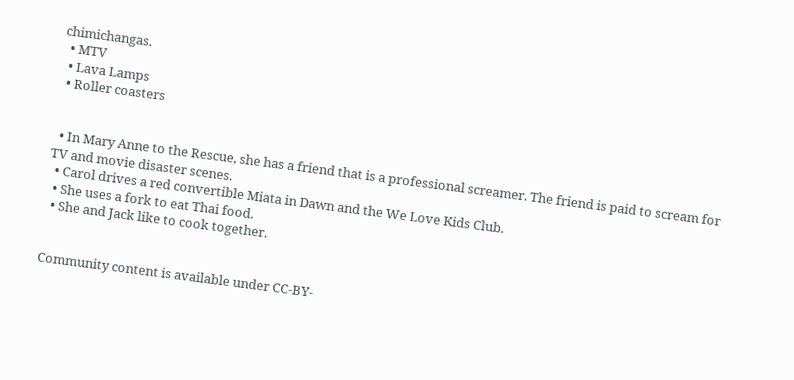chimichangas.
  • MTV
  • Lava Lamps
  • Roller coasters


  • In Mary Anne to the Rescue, she has a friend that is a professional screamer. The friend is paid to scream for TV and movie disaster scenes.
  • Carol drives a red convertible Miata in Dawn and the We Love Kids Club.
  • She uses a fork to eat Thai food.
  • She and Jack like to cook together.


Community content is available under CC-BY-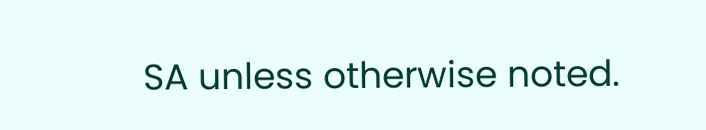SA unless otherwise noted.